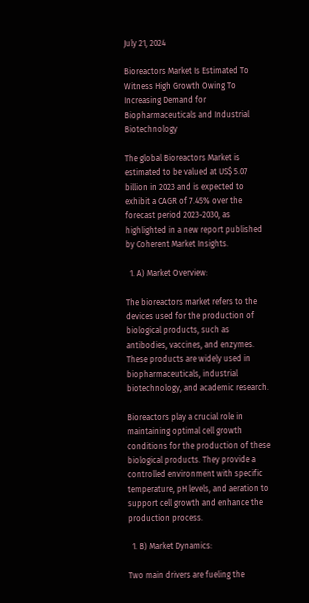July 21, 2024

Bioreactors Market Is Estimated To Witness High Growth Owing To Increasing Demand for Biopharmaceuticals and Industrial Biotechnology

The global Bioreactors Market is estimated to be valued at US$ 5.07 billion in 2023 and is expected to exhibit a CAGR of 7.45% over the forecast period 2023-2030, as highlighted in a new report published by Coherent Market Insights.

  1. A) Market Overview:

The bioreactors market refers to the devices used for the production of biological products, such as antibodies, vaccines, and enzymes. These products are widely used in biopharmaceuticals, industrial biotechnology, and academic research.

Bioreactors play a crucial role in maintaining optimal cell growth conditions for the production of these biological products. They provide a controlled environment with specific temperature, pH levels, and aeration to support cell growth and enhance the production process.

  1. B) Market Dynamics:

Two main drivers are fueling the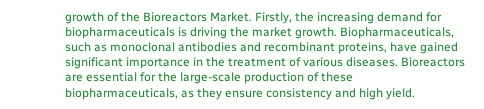growth of the Bioreactors Market. Firstly, the increasing demand for biopharmaceuticals is driving the market growth. Biopharmaceuticals, such as monoclonal antibodies and recombinant proteins, have gained significant importance in the treatment of various diseases. Bioreactors are essential for the large-scale production of these biopharmaceuticals, as they ensure consistency and high yield.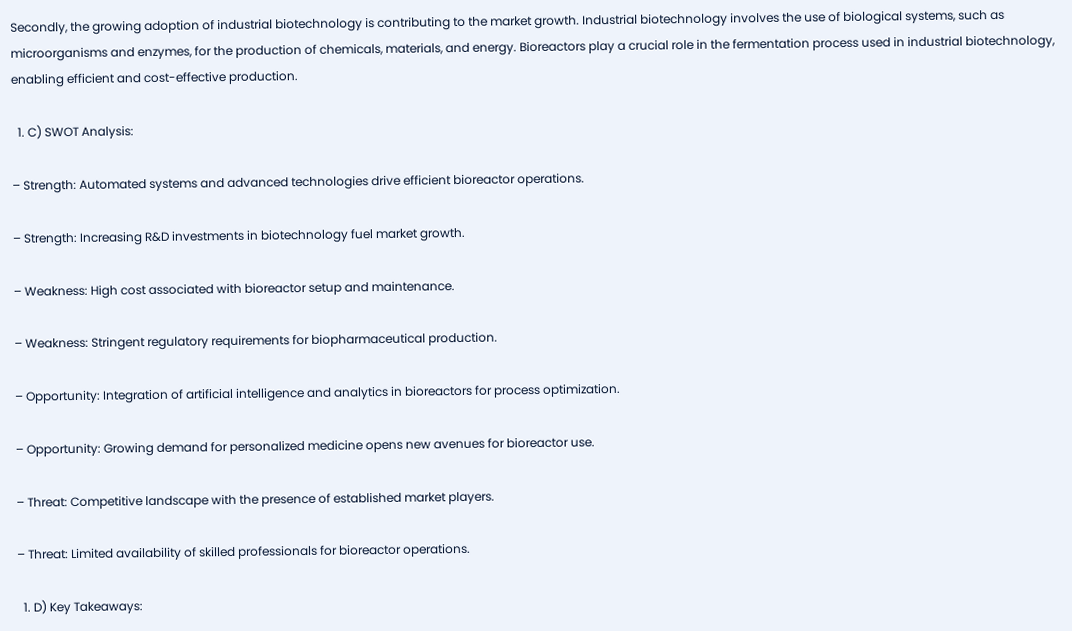Secondly, the growing adoption of industrial biotechnology is contributing to the market growth. Industrial biotechnology involves the use of biological systems, such as microorganisms and enzymes, for the production of chemicals, materials, and energy. Bioreactors play a crucial role in the fermentation process used in industrial biotechnology, enabling efficient and cost-effective production.

  1. C) SWOT Analysis:

– Strength: Automated systems and advanced technologies drive efficient bioreactor operations.

– Strength: Increasing R&D investments in biotechnology fuel market growth.

– Weakness: High cost associated with bioreactor setup and maintenance.

– Weakness: Stringent regulatory requirements for biopharmaceutical production.

– Opportunity: Integration of artificial intelligence and analytics in bioreactors for process optimization.

– Opportunity: Growing demand for personalized medicine opens new avenues for bioreactor use.

– Threat: Competitive landscape with the presence of established market players.

– Threat: Limited availability of skilled professionals for bioreactor operations.

  1. D) Key Takeaways: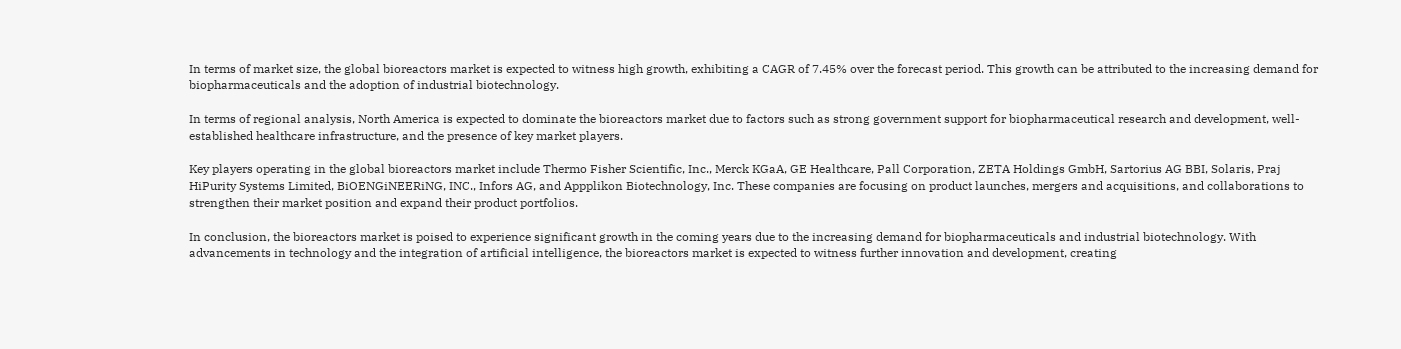In terms of market size, the global bioreactors market is expected to witness high growth, exhibiting a CAGR of 7.45% over the forecast period. This growth can be attributed to the increasing demand for biopharmaceuticals and the adoption of industrial biotechnology.

In terms of regional analysis, North America is expected to dominate the bioreactors market due to factors such as strong government support for biopharmaceutical research and development, well-established healthcare infrastructure, and the presence of key market players.

Key players operating in the global bioreactors market include Thermo Fisher Scientific, Inc., Merck KGaA, GE Healthcare, Pall Corporation, ZETA Holdings GmbH, Sartorius AG BBI, Solaris, Praj HiPurity Systems Limited, BiOENGiNEERiNG, INC., Infors AG, and Appplikon Biotechnology, Inc. These companies are focusing on product launches, mergers and acquisitions, and collaborations to strengthen their market position and expand their product portfolios.

In conclusion, the bioreactors market is poised to experience significant growth in the coming years due to the increasing demand for biopharmaceuticals and industrial biotechnology. With advancements in technology and the integration of artificial intelligence, the bioreactors market is expected to witness further innovation and development, creating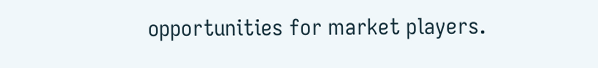opportunities for market players.